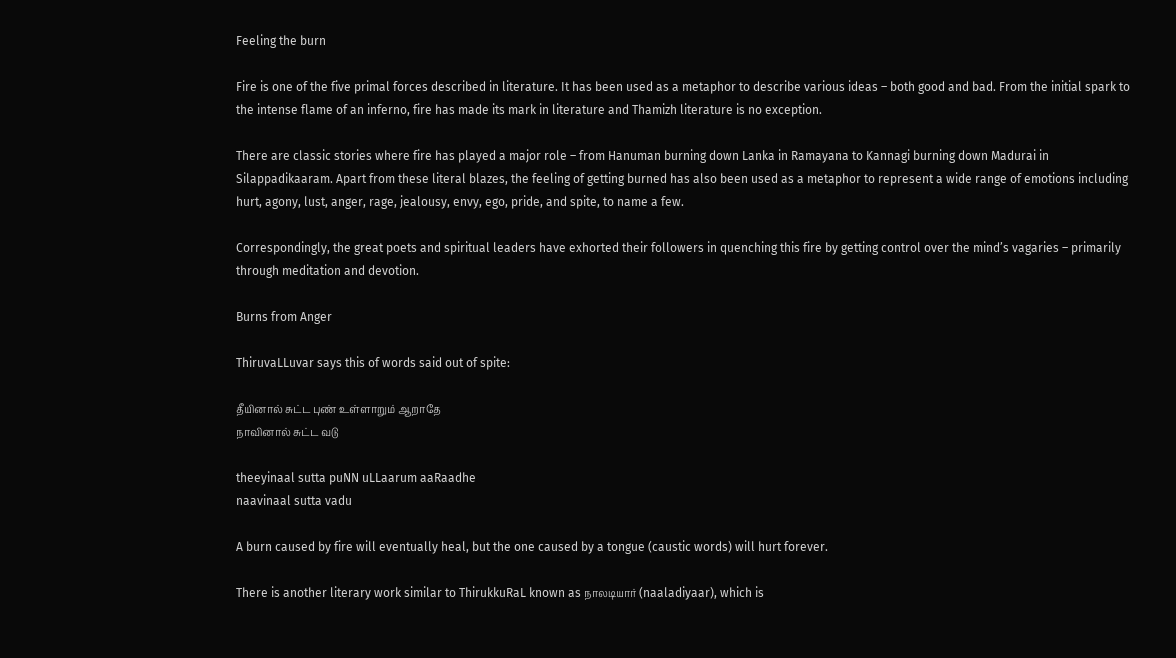Feeling the burn

Fire is one of the five primal forces described in literature. It has been used as a metaphor to describe various ideas – both good and bad. From the initial spark to the intense flame of an inferno, fire has made its mark in literature and Thamizh literature is no exception.

There are classic stories where fire has played a major role – from Hanuman burning down Lanka in Ramayana to Kannagi burning down Madurai in Silappadikaaram. Apart from these literal blazes, the feeling of getting burned has also been used as a metaphor to represent a wide range of emotions including hurt, agony, lust, anger, rage, jealousy, envy, ego, pride, and spite, to name a few.

Correspondingly, the great poets and spiritual leaders have exhorted their followers in quenching this fire by getting control over the mind’s vagaries – primarily through meditation and devotion.

Burns from Anger

ThiruvaLLuvar says this of words said out of spite:

தீயினால் சுட்ட புண் உள்ளாறும் ஆறாதே
நாவினால் சுட்ட வடு

theeyinaal sutta puNN uLLaarum aaRaadhe
naavinaal sutta vadu

A burn caused by fire will eventually heal, but the one caused by a tongue (caustic words) will hurt forever.

There is another literary work similar to ThirukkuRaL known as நாலடியார் (naaladiyaar), which is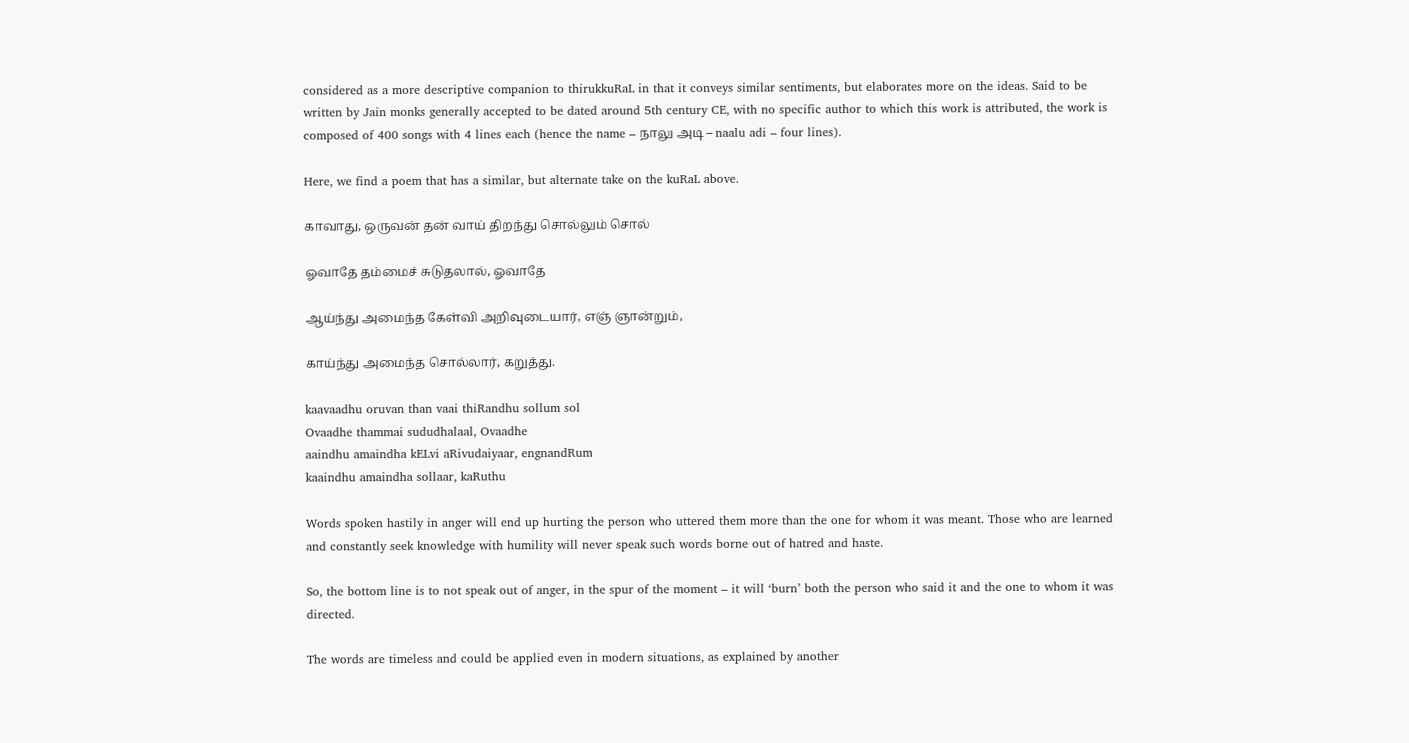considered as a more descriptive companion to thirukkuRaL in that it conveys similar sentiments, but elaborates more on the ideas. Said to be written by Jain monks generally accepted to be dated around 5th century CE, with no specific author to which this work is attributed, the work is composed of 400 songs with 4 lines each (hence the name – நாலு அடி – naalu adi – four lines).

Here, we find a poem that has a similar, but alternate take on the kuRaL above.

காவாது, ஒருவன் தன் வாய் திறந்து சொல்லும் சொல்

ஓவாதே தம்மைச் சுடுதலால், ஓவாதே

ஆய்ந்து அமைந்த கேள்வி அறிவுடையார், எஞ் ஞான்றும்,

காய்ந்து அமைந்த சொல்லார், கறுத்து.

kaavaadhu oruvan than vaai thiRandhu sollum sol
Ovaadhe thammai sududhalaal, Ovaadhe
aaindhu amaindha kELvi aRivudaiyaar, engnandRum
kaaindhu amaindha sollaar, kaRuthu

Words spoken hastily in anger will end up hurting the person who uttered them more than the one for whom it was meant. Those who are learned and constantly seek knowledge with humility will never speak such words borne out of hatred and haste.

So, the bottom line is to not speak out of anger, in the spur of the moment – it will ‘burn’ both the person who said it and the one to whom it was directed.

The words are timeless and could be applied even in modern situations, as explained by another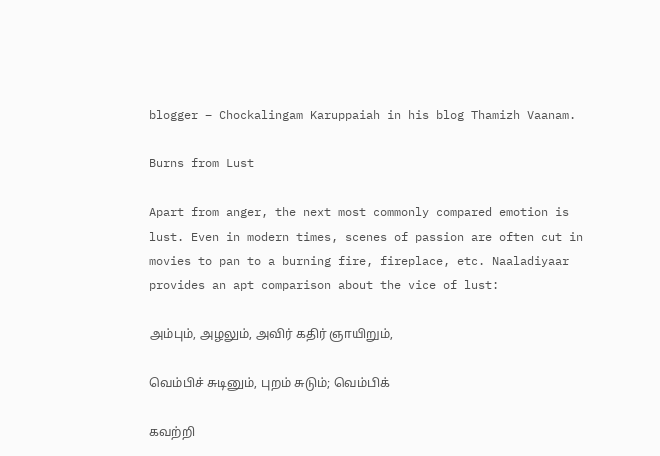blogger – Chockalingam Karuppaiah in his blog Thamizh Vaanam.

Burns from Lust

Apart from anger, the next most commonly compared emotion is lust. Even in modern times, scenes of passion are often cut in movies to pan to a burning fire, fireplace, etc. Naaladiyaar provides an apt comparison about the vice of lust:

அம்பும், அழலும், அவிர் கதிர் ஞாயிறும்,

வெம்பிச் சுடினும், புறம் சுடும்; வெம்பிக்

கவற்றி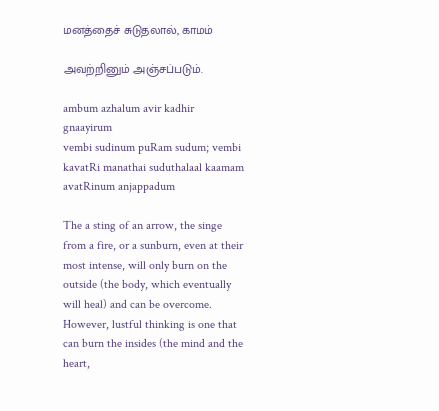மனத்தைச் சுடுதலால், காமம்

அவற்றினும் அஞ்சப்படும்.

ambum azhalum avir kadhir gnaayirum
vembi sudinum puRam sudum; vembi
kavatRi manathai suduthalaal kaamam
avatRinum anjappadum

The a sting of an arrow, the singe from a fire, or a sunburn, even at their most intense, will only burn on the outside (the body, which eventually will heal) and can be overcome. However, lustful thinking is one that can burn the insides (the mind and the heart,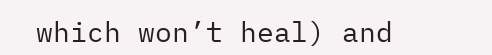which won’t heal) and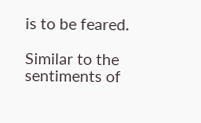is to be feared.

Similar to the sentiments of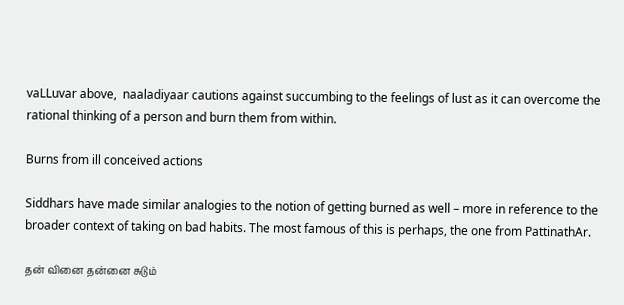vaLLuvar above,  naaladiyaar cautions against succumbing to the feelings of lust as it can overcome the rational thinking of a person and burn them from within.

Burns from ill conceived actions

Siddhars have made similar analogies to the notion of getting burned as well – more in reference to the broader context of taking on bad habits. The most famous of this is perhaps, the one from PattinathAr.

தன் வினை தன்னை சுடும்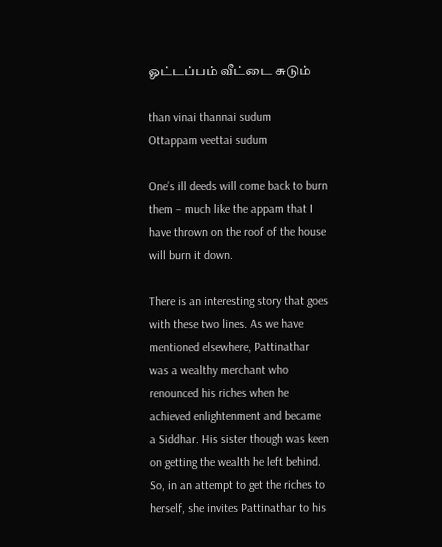ஓட்டப்பம் வீட்டை சுடும்

than vinai thannai sudum
Ottappam veettai sudum

One’s ill deeds will come back to burn them – much like the appam that I have thrown on the roof of the house will burn it down.

There is an interesting story that goes with these two lines. As we have mentioned elsewhere, Pattinathar was a wealthy merchant who renounced his riches when he achieved enlightenment and became a Siddhar. His sister though was keen on getting the wealth he left behind. So, in an attempt to get the riches to herself, she invites Pattinathar to his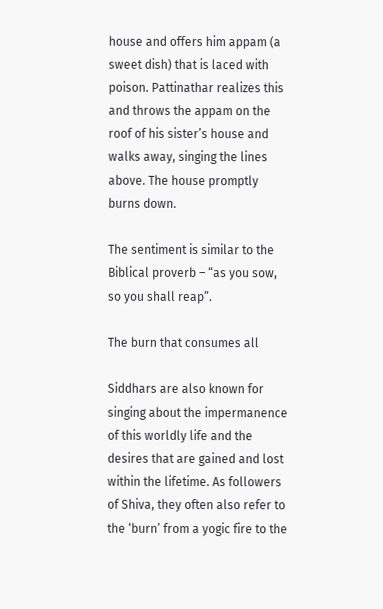house and offers him appam (a sweet dish) that is laced with poison. Pattinathar realizes this and throws the appam on the roof of his sister’s house and walks away, singing the lines above. The house promptly burns down.

The sentiment is similar to the Biblical proverb – “as you sow, so you shall reap”.

The burn that consumes all

Siddhars are also known for singing about the impermanence of this worldly life and the desires that are gained and lost within the lifetime. As followers of Shiva, they often also refer to the ‘burn’ from a yogic fire to the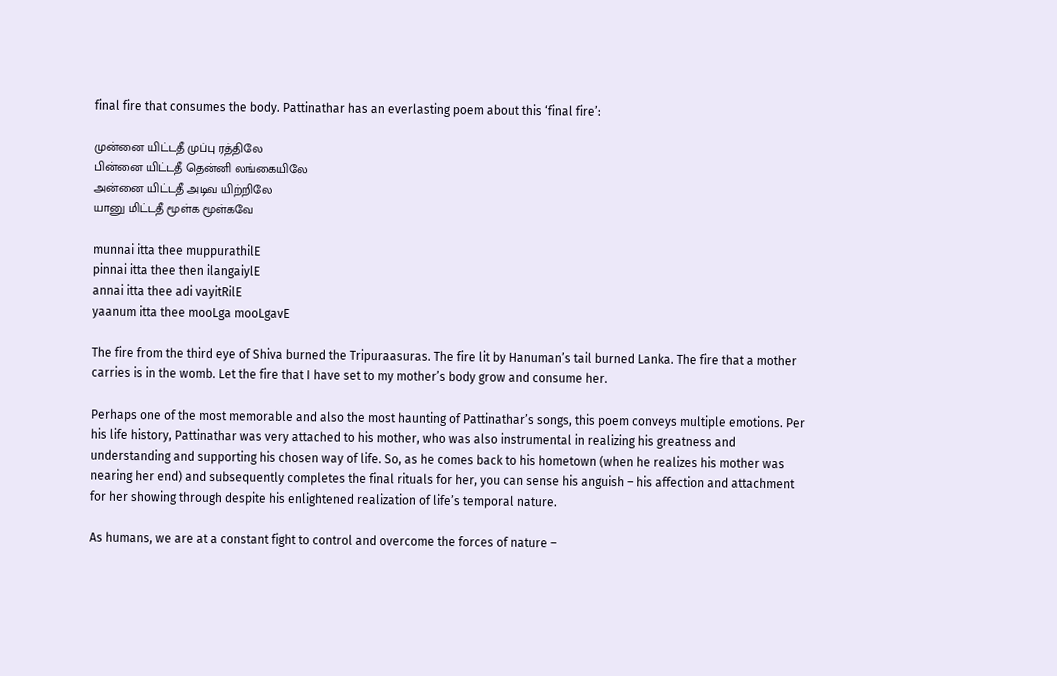final fire that consumes the body. Pattinathar has an everlasting poem about this ‘final fire’:

முன்னை யிட்டதீ முப்பு ரத்திலே
பின்னை யிட்டதீ தென்னி லங்கையிலே
அன்னை யிட்டதீ அடிவ யிற்றிலே
யானு மிட்டதீ மூள்க மூள்கவே

munnai itta thee muppurathilE
pinnai itta thee then ilangaiylE
annai itta thee adi vayitRilE
yaanum itta thee mooLga mooLgavE

The fire from the third eye of Shiva burned the Tripuraasuras. The fire lit by Hanuman’s tail burned Lanka. The fire that a mother carries is in the womb. Let the fire that I have set to my mother’s body grow and consume her.

Perhaps one of the most memorable and also the most haunting of Pattinathar’s songs, this poem conveys multiple emotions. Per his life history, Pattinathar was very attached to his mother, who was also instrumental in realizing his greatness and understanding and supporting his chosen way of life. So, as he comes back to his hometown (when he realizes his mother was nearing her end) and subsequently completes the final rituals for her, you can sense his anguish – his affection and attachment for her showing through despite his enlightened realization of life’s temporal nature.

As humans, we are at a constant fight to control and overcome the forces of nature –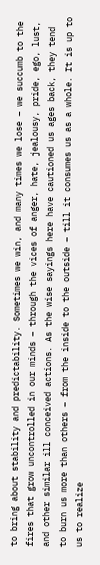to bring about stability and predictability. Sometimes we win, and many times we lose – we succumb to the fires that grow uncontrolled in our minds – through the vices of anger, hate, jealousy, pride, ego, lust, and other similar ill conceived actions. As the wise sayings here have cautioned us ages back, they tend to burn us more than others – from the inside to the outside – till it consumes us as a whole. It is up to us to realize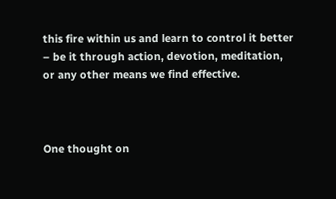this fire within us and learn to control it better – be it through action, devotion, meditation, or any other means we find effective.



One thought on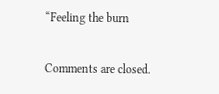“Feeling the burn

Comments are closed.